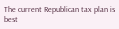The current Republican tax plan is best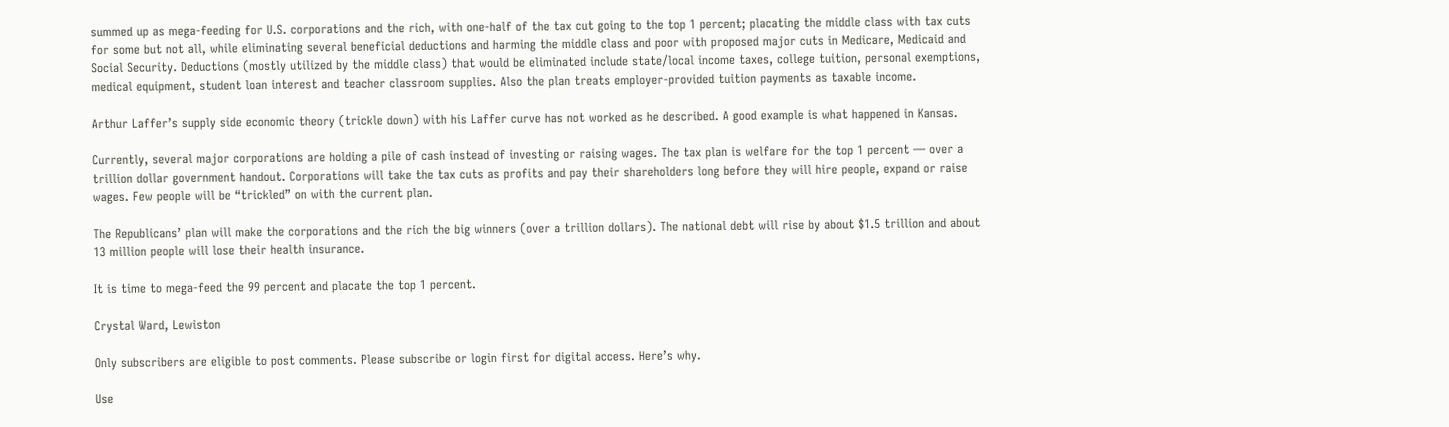summed up as mega-feeding for U.S. corporations and the rich, with one-half of the tax cut going to the top 1 percent; placating the middle class with tax cuts for some but not all, while eliminating several beneficial deductions and harming the middle class and poor with proposed major cuts in Medicare, Medicaid and Social Security. Deductions (mostly utilized by the middle class) that would be eliminated include state/local income taxes, college tuition, personal exemptions, medical equipment, student loan interest and teacher classroom supplies. Also the plan treats employer-provided tuition payments as taxable income.

Arthur Laffer’s supply side economic theory (trickle down) with his Laffer curve has not worked as he described. A good example is what happened in Kansas.

Currently, several major corporations are holding a pile of cash instead of investing or raising wages. The tax plan is welfare for the top 1 percent — over a trillion dollar government handout. Corporations will take the tax cuts as profits and pay their shareholders long before they will hire people, expand or raise wages. Few people will be “trickled” on with the current plan.

The Republicans’ plan will make the corporations and the rich the big winners (over a trillion dollars). The national debt will rise by about $1.5 trillion and about 13 million people will lose their health insurance.

It is time to mega-feed the 99 percent and placate the top 1 percent.

Crystal Ward, Lewiston

Only subscribers are eligible to post comments. Please subscribe or login first for digital access. Here’s why.

Use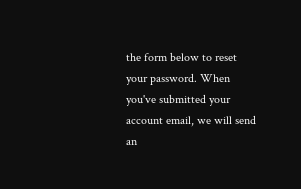the form below to reset your password. When you've submitted your account email, we will send an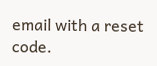email with a reset code.